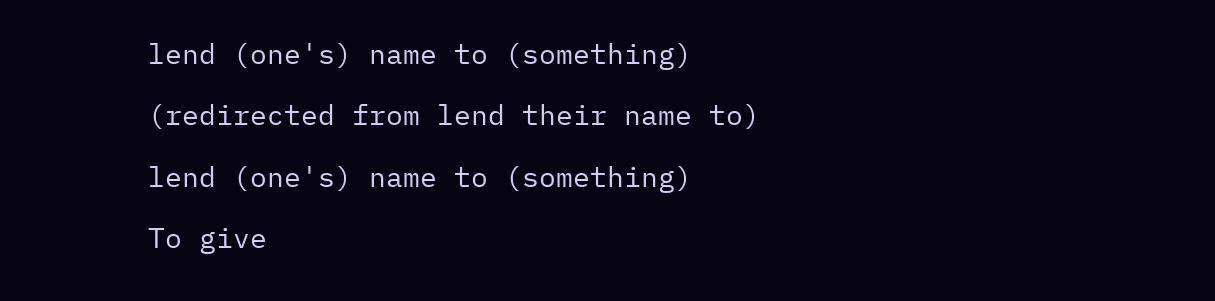lend (one's) name to (something)

(redirected from lend their name to)

lend (one's) name to (something)

To give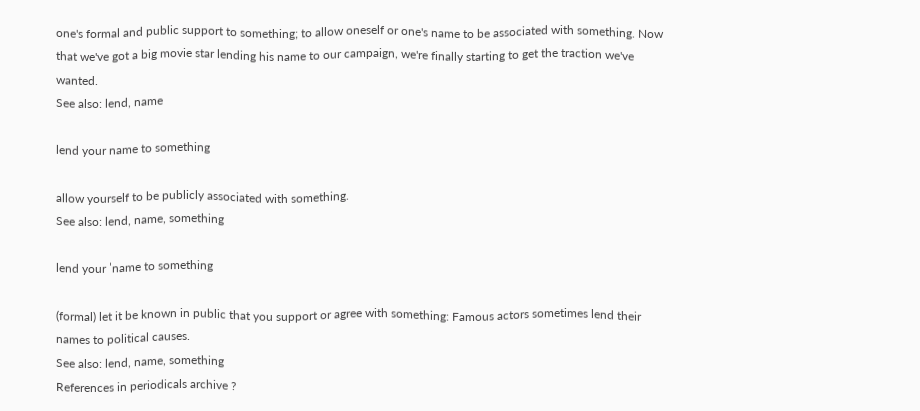one's formal and public support to something; to allow oneself or one's name to be associated with something. Now that we've got a big movie star lending his name to our campaign, we're finally starting to get the traction we've wanted.
See also: lend, name

lend your name to something

allow yourself to be publicly associated with something.
See also: lend, name, something

lend your ˈname to something

(formal) let it be known in public that you support or agree with something: Famous actors sometimes lend their names to political causes.
See also: lend, name, something
References in periodicals archive ?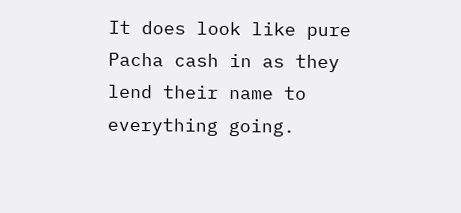It does look like pure Pacha cash in as they lend their name to everything going.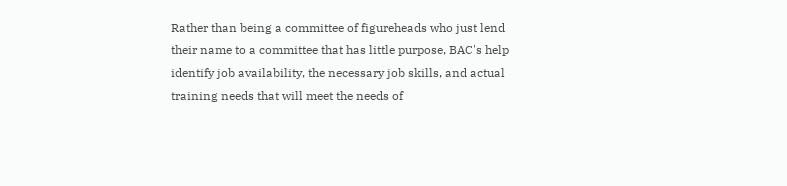Rather than being a committee of figureheads who just lend their name to a committee that has little purpose, BAC's help identify job availability, the necessary job skills, and actual training needs that will meet the needs of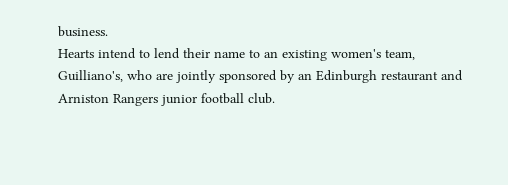business.
Hearts intend to lend their name to an existing women's team, Guilliano's, who are jointly sponsored by an Edinburgh restaurant and Arniston Rangers junior football club.